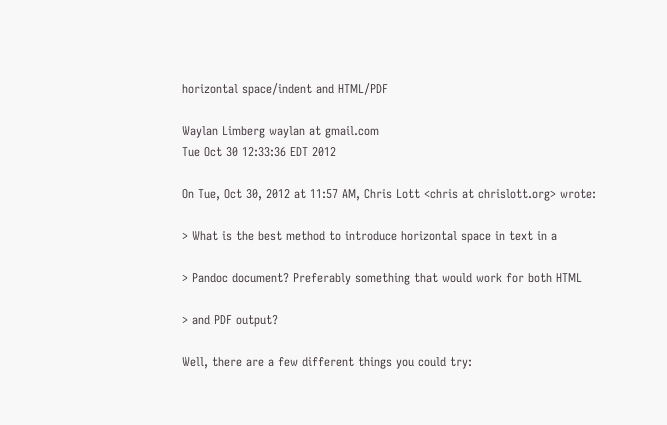horizontal space/indent and HTML/PDF

Waylan Limberg waylan at gmail.com
Tue Oct 30 12:33:36 EDT 2012

On Tue, Oct 30, 2012 at 11:57 AM, Chris Lott <chris at chrislott.org> wrote:

> What is the best method to introduce horizontal space in text in a

> Pandoc document? Preferably something that would work for both HTML

> and PDF output?

Well, there are a few different things you could try: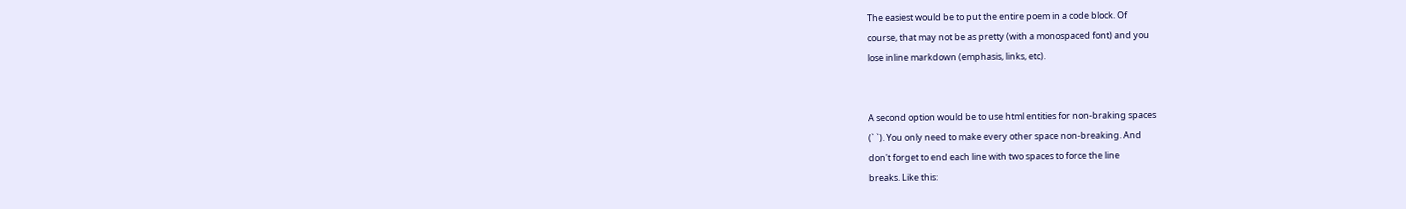The easiest would be to put the entire poem in a code block. Of
course, that may not be as pretty (with a monospaced font) and you
lose inline markdown (emphasis, links, etc).


A second option would be to use html entities for non-braking spaces
(` `). You only need to make every other space non-breaking. And
don't forget to end each line with two spaces to force the line
breaks. Like this: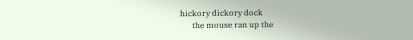hickory dickory dock
      the mouse ran up the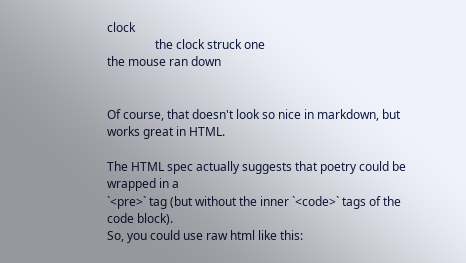clock
                the clock struck one
the mouse ran down


Of course, that doesn't look so nice in markdown, but works great in HTML.

The HTML spec actually suggests that poetry could be wrapped in a
`<pre>` tag (but without the inner `<code>` tags of the code block).
So, you could use raw html like this: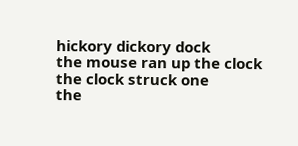hickory dickory dock
the mouse ran up the clock
the clock struck one
the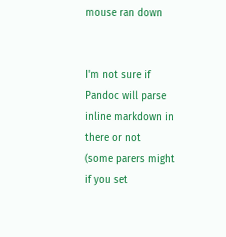mouse ran down


I'm not sure if Pandoc will parse inline markdown in there or not
(some parers might if you set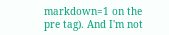markdown=1 on the pre tag). And I'm not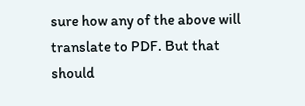sure how any of the above will translate to PDF. But that should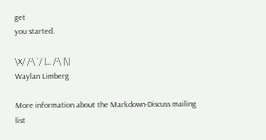get
you started.

\X/ /-\ `/ |_ /-\ |\|
Waylan Limberg

More information about the Markdown-Discuss mailing list